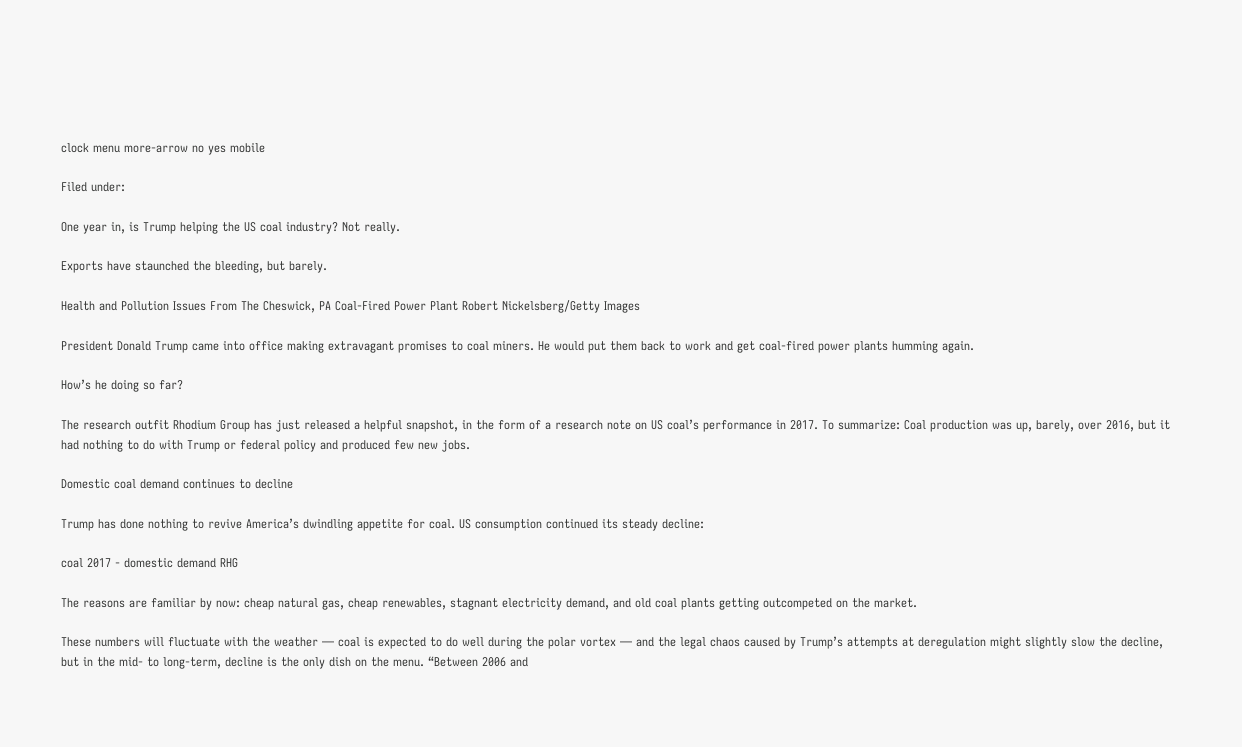clock menu more-arrow no yes mobile

Filed under:

One year in, is Trump helping the US coal industry? Not really.

Exports have staunched the bleeding, but barely.

Health and Pollution Issues From The Cheswick, PA Coal-Fired Power Plant Robert Nickelsberg/Getty Images

President Donald Trump came into office making extravagant promises to coal miners. He would put them back to work and get coal-fired power plants humming again.

How’s he doing so far?

The research outfit Rhodium Group has just released a helpful snapshot, in the form of a research note on US coal’s performance in 2017. To summarize: Coal production was up, barely, over 2016, but it had nothing to do with Trump or federal policy and produced few new jobs.

Domestic coal demand continues to decline

Trump has done nothing to revive America’s dwindling appetite for coal. US consumption continued its steady decline:

coal 2017 - domestic demand RHG

The reasons are familiar by now: cheap natural gas, cheap renewables, stagnant electricity demand, and old coal plants getting outcompeted on the market.

These numbers will fluctuate with the weather — coal is expected to do well during the polar vortex — and the legal chaos caused by Trump’s attempts at deregulation might slightly slow the decline, but in the mid- to long-term, decline is the only dish on the menu. “Between 2006 and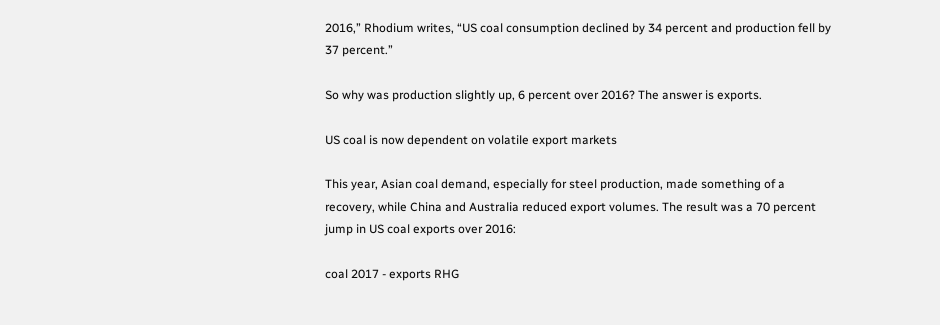2016,” Rhodium writes, “US coal consumption declined by 34 percent and production fell by 37 percent.”

So why was production slightly up, 6 percent over 2016? The answer is exports.

US coal is now dependent on volatile export markets

This year, Asian coal demand, especially for steel production, made something of a recovery, while China and Australia reduced export volumes. The result was a 70 percent jump in US coal exports over 2016:

coal 2017 - exports RHG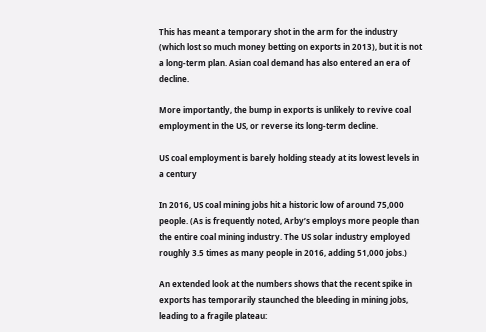This has meant a temporary shot in the arm for the industry (which lost so much money betting on exports in 2013), but it is not a long-term plan. Asian coal demand has also entered an era of decline.

More importantly, the bump in exports is unlikely to revive coal employment in the US, or reverse its long-term decline.

US coal employment is barely holding steady at its lowest levels in a century

In 2016, US coal mining jobs hit a historic low of around 75,000 people. (As is frequently noted, Arby’s employs more people than the entire coal mining industry. The US solar industry employed roughly 3.5 times as many people in 2016, adding 51,000 jobs.)

An extended look at the numbers shows that the recent spike in exports has temporarily staunched the bleeding in mining jobs, leading to a fragile plateau: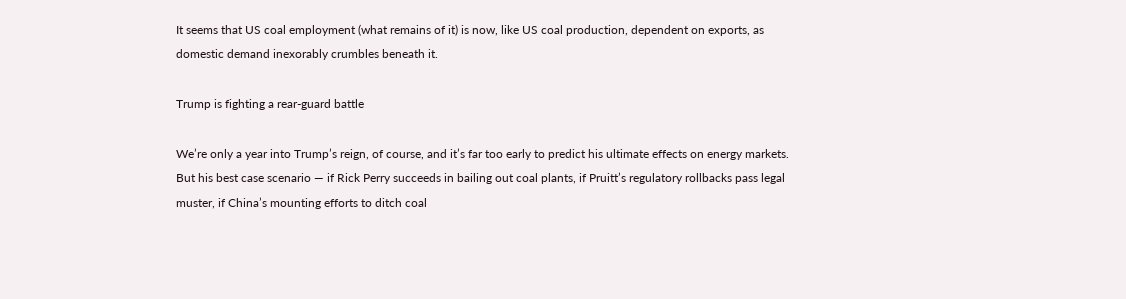It seems that US coal employment (what remains of it) is now, like US coal production, dependent on exports, as domestic demand inexorably crumbles beneath it.

Trump is fighting a rear-guard battle

We’re only a year into Trump’s reign, of course, and it’s far too early to predict his ultimate effects on energy markets. But his best case scenario — if Rick Perry succeeds in bailing out coal plants, if Pruitt’s regulatory rollbacks pass legal muster, if China’s mounting efforts to ditch coal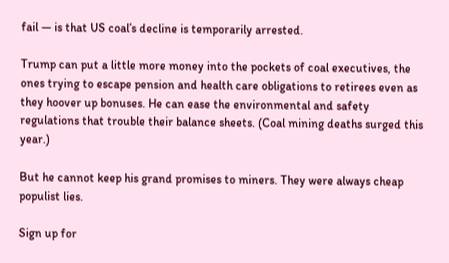fail — is that US coal’s decline is temporarily arrested.

Trump can put a little more money into the pockets of coal executives, the ones trying to escape pension and health care obligations to retirees even as they hoover up bonuses. He can ease the environmental and safety regulations that trouble their balance sheets. (Coal mining deaths surged this year.)

But he cannot keep his grand promises to miners. They were always cheap populist lies.

Sign up for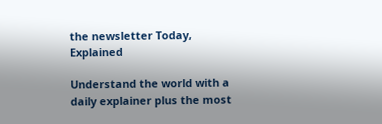the newsletter Today, Explained

Understand the world with a daily explainer plus the most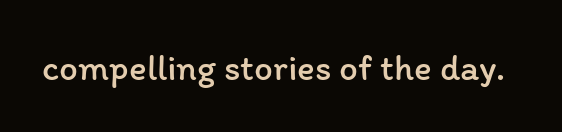compelling stories of the day.